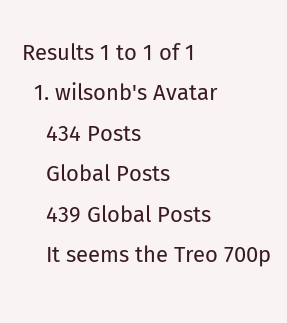Results 1 to 1 of 1
  1. wilsonb's Avatar
    434 Posts
    Global Posts
    439 Global Posts
    It seems the Treo 700p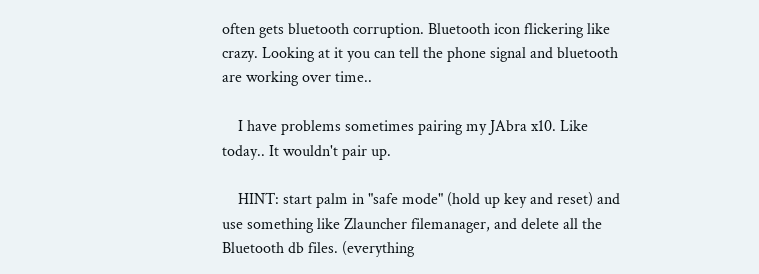often gets bluetooth corruption. Bluetooth icon flickering like crazy. Looking at it you can tell the phone signal and bluetooth are working over time..

    I have problems sometimes pairing my JAbra x10. Like today.. It wouldn't pair up.

    HINT: start palm in "safe mode" (hold up key and reset) and use something like Zlauncher filemanager, and delete all the Bluetooth db files. (everything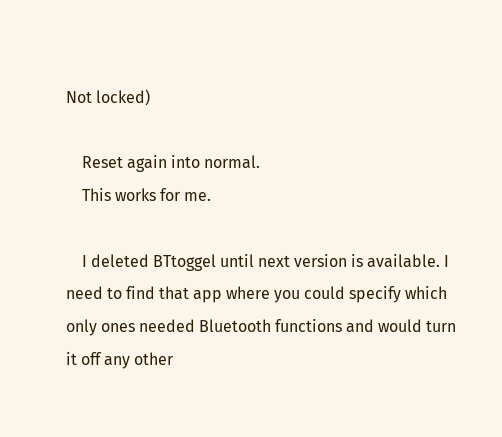Not locked)

    Reset again into normal.
    This works for me.

    I deleted BTtoggel until next version is available. I need to find that app where you could specify which only ones needed Bluetooth functions and would turn it off any other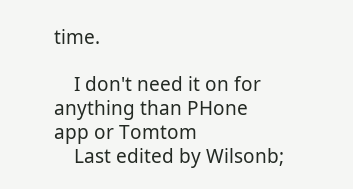time.

    I don't need it on for anything than PHone app or Tomtom
    Last edited by Wilsonb;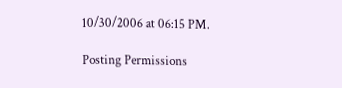10/30/2006 at 06:15 PM.

Posting Permissions